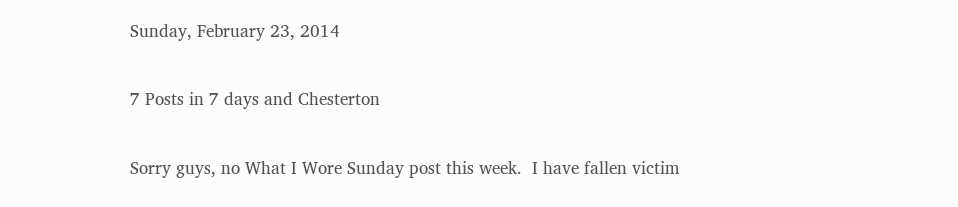Sunday, February 23, 2014

7 Posts in 7 days and Chesterton

Sorry guys, no What I Wore Sunday post this week.  I have fallen victim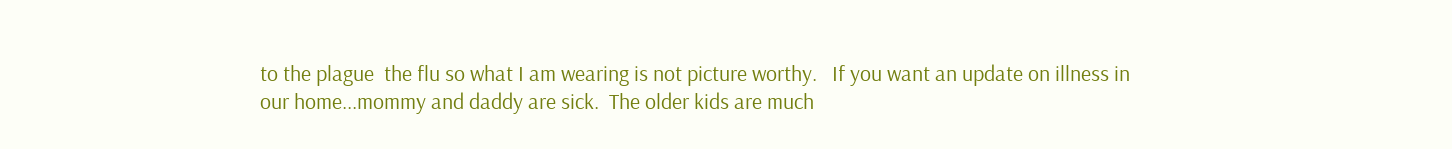to the plague  the flu so what I am wearing is not picture worthy.   If you want an update on illness in our home...mommy and daddy are sick.  The older kids are much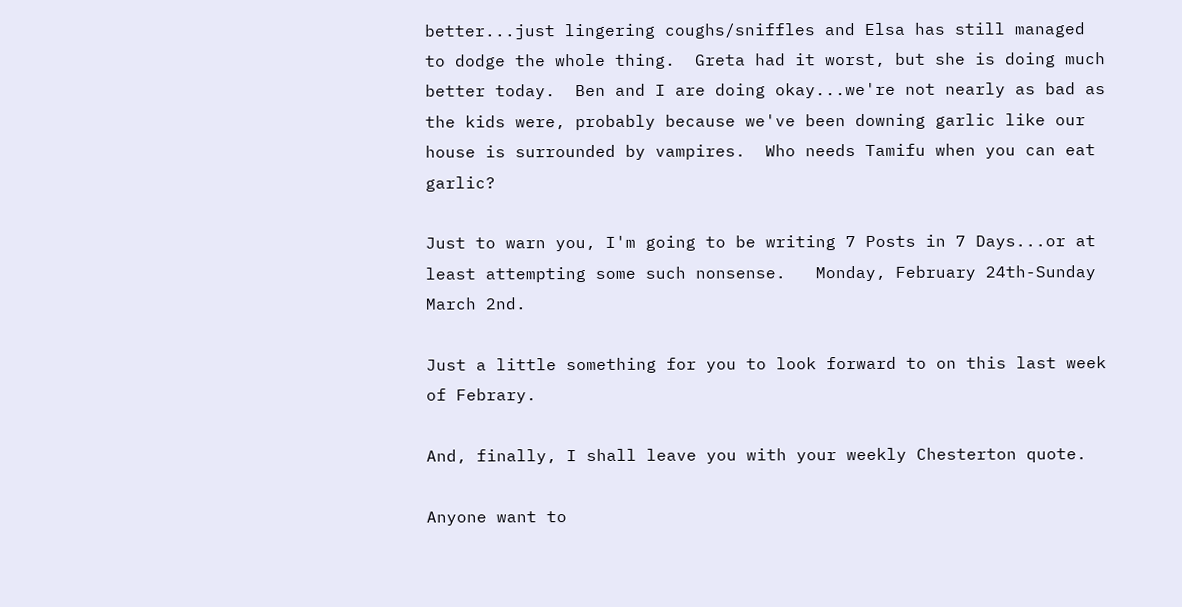better...just lingering coughs/sniffles and Elsa has still managed to dodge the whole thing.  Greta had it worst, but she is doing much better today.  Ben and I are doing okay...we're not nearly as bad as the kids were, probably because we've been downing garlic like our house is surrounded by vampires.  Who needs Tamifu when you can eat garlic?

Just to warn you, I'm going to be writing 7 Posts in 7 Days...or at least attempting some such nonsense.   Monday, February 24th-Sunday March 2nd.

Just a little something for you to look forward to on this last week of Febrary.

And, finally, I shall leave you with your weekly Chesterton quote.

Anyone want to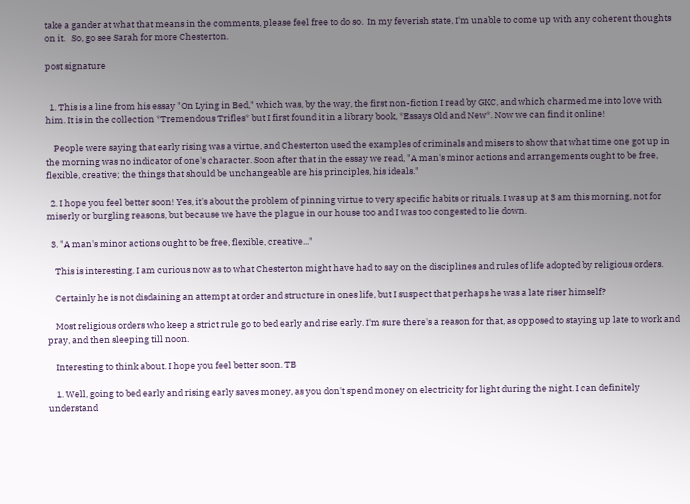take a gander at what that means in the comments, please feel free to do so.  In my feverish state, I'm unable to come up with any coherent thoughts on it.   So, go see Sarah for more Chesterton.

post signature


  1. This is a line from his essay "On Lying in Bed," which was, by the way, the first non-fiction I read by GKC, and which charmed me into love with him. It is in the collection *Tremendous Trifles* but I first found it in a library book, *Essays Old and New*. Now we can find it online!

    People were saying that early rising was a virtue, and Chesterton used the examples of criminals and misers to show that what time one got up in the morning was no indicator of one's character. Soon after that in the essay we read, "A man's minor actions and arrangements ought to be free, flexible, creative; the things that should be unchangeable are his principles, his ideals."

  2. I hope you feel better soon! Yes, it's about the problem of pinning virtue to very specific habits or rituals. I was up at 3 am this morning, not for miserly or burgling reasons, but because we have the plague in our house too and I was too congested to lie down.

  3. "A man's minor actions ought to be free, flexible, creative..."

    This is interesting. I am curious now as to what Chesterton might have had to say on the disciplines and rules of life adopted by religious orders.

    Certainly he is not disdaining an attempt at order and structure in ones life, but I suspect that perhaps he was a late riser himself?

    Most religious orders who keep a strict rule go to bed early and rise early. I'm sure there's a reason for that, as opposed to staying up late to work and pray, and then sleeping till noon.

    Interesting to think about. I hope you feel better soon. TB

    1. Well, going to bed early and rising early saves money, as you don't spend money on electricity for light during the night. I can definitely understand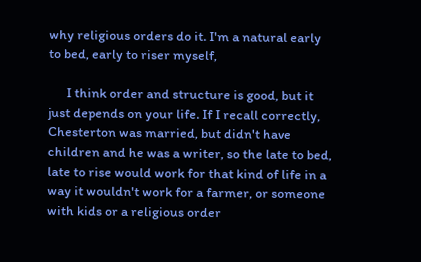why religious orders do it. I'm a natural early to bed, early to riser myself,

      I think order and structure is good, but it just depends on your life. If I recall correctly, Chesterton was married, but didn't have children and he was a writer, so the late to bed, late to rise would work for that kind of life in a way it wouldn't work for a farmer, or someone with kids or a religious order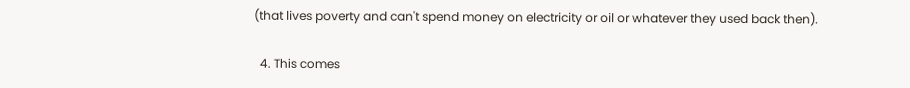(that lives poverty and can't spend money on electricity or oil or whatever they used back then).

  4. This comes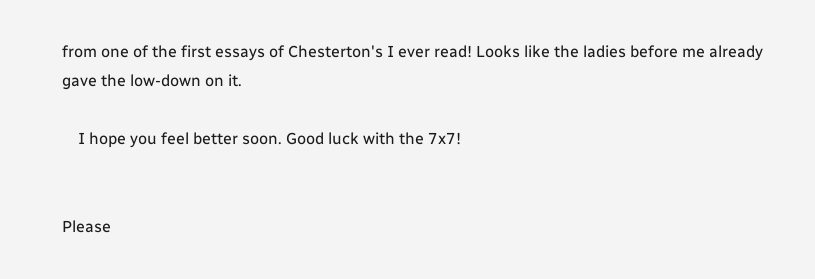from one of the first essays of Chesterton's I ever read! Looks like the ladies before me already gave the low-down on it.

    I hope you feel better soon. Good luck with the 7x7!


Please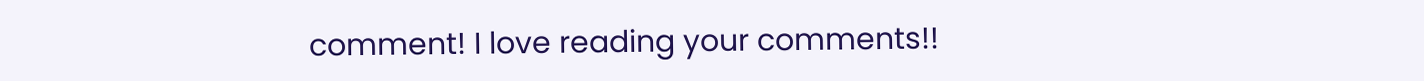comment! I love reading your comments!!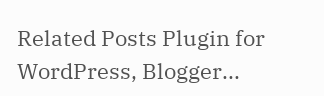Related Posts Plugin for WordPress, Blogger...